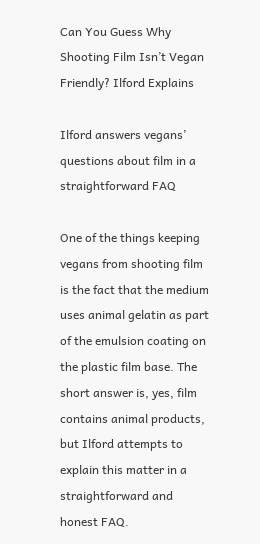Can You Guess Why Shooting Film Isn’t Vegan Friendly? Ilford Explains

Ilford answers vegans’ questions about film in a straightforward FAQ

One of the things keeping vegans from shooting film is the fact that the medium uses animal gelatin as part of the emulsion coating on the plastic film base. The short answer is, yes, film contains animal products, but Ilford attempts to explain this matter in a straightforward and honest FAQ.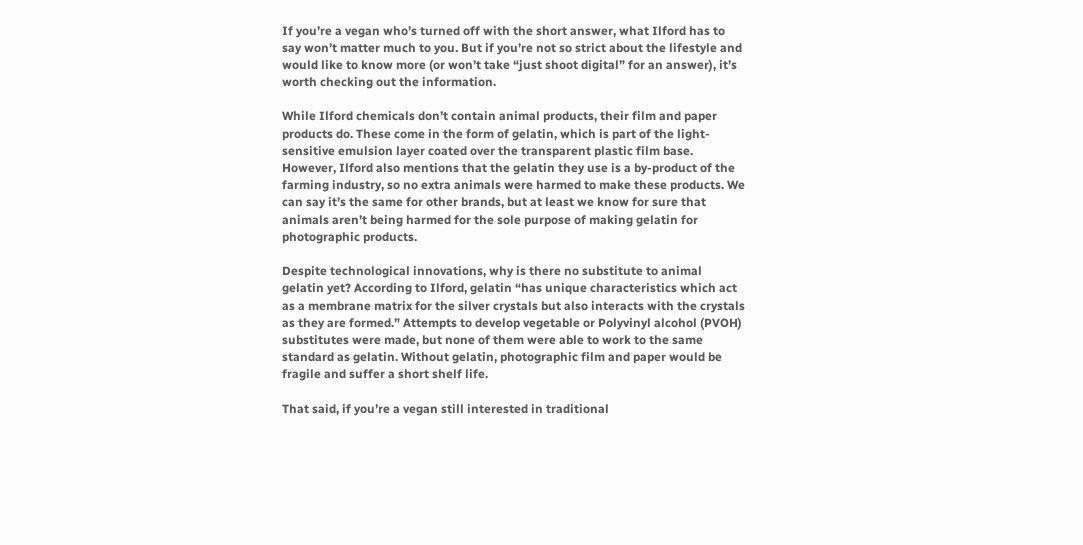If you’re a vegan who’s turned off with the short answer, what Ilford has to say won’t matter much to you. But if you’re not so strict about the lifestyle and would like to know more (or won’t take “just shoot digital” for an answer), it’s worth checking out the information.

While Ilford chemicals don’t contain animal products, their film and paper products do. These come in the form of gelatin, which is part of the light-sensitive emulsion layer coated over the transparent plastic film base. However, Ilford also mentions that the gelatin they use is a by-product of the farming industry, so no extra animals were harmed to make these products. We can say it’s the same for other brands, but at least we know for sure that animals aren’t being harmed for the sole purpose of making gelatin for photographic products.

Despite technological innovations, why is there no substitute to animal gelatin yet? According to Ilford, gelatin “has unique characteristics which act as a membrane matrix for the silver crystals but also interacts with the crystals as they are formed.” Attempts to develop vegetable or Polyvinyl alcohol (PVOH) substitutes were made, but none of them were able to work to the same standard as gelatin. Without gelatin, photographic film and paper would be fragile and suffer a short shelf life.

That said, if you’re a vegan still interested in traditional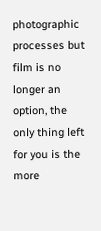photographic processes but film is no longer an option, the only thing left for you is the more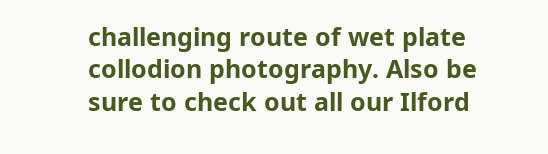challenging route of wet plate collodion photography. Also be sure to check out all our Ilford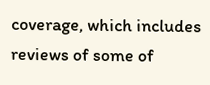coverage, which includes reviews of some of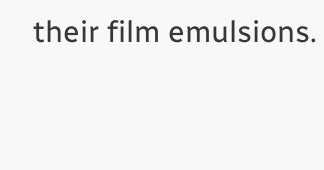their film emulsions.